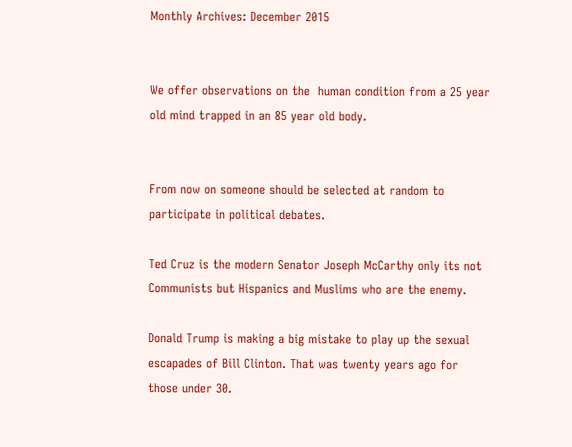Monthly Archives: December 2015


We offer observations on the  human condition from a 25 year old mind trapped in an 85 year old body.


From now on someone should be selected at random to participate in political debates.

Ted Cruz is the modern Senator Joseph McCarthy only its not Communists but Hispanics and Muslims who are the enemy.

Donald Trump is making a big mistake to play up the sexual escapades of Bill Clinton. That was twenty years ago for those under 30.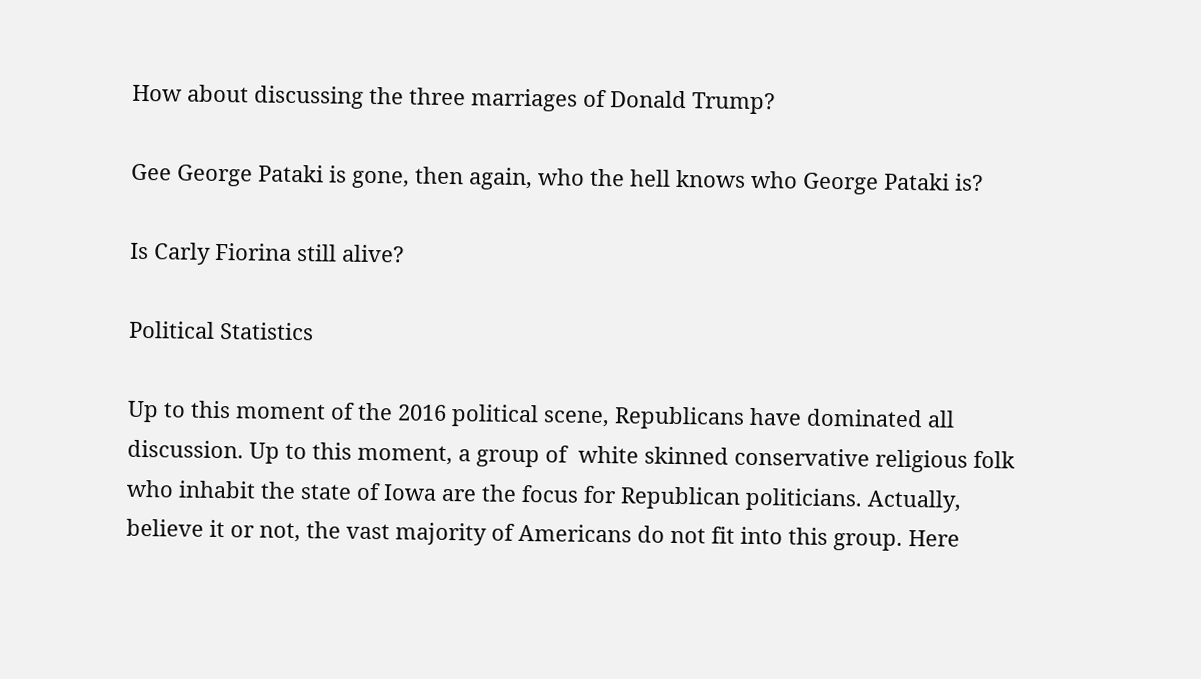How about discussing the three marriages of Donald Trump?

Gee George Pataki is gone, then again, who the hell knows who George Pataki is?

Is Carly Fiorina still alive?

Political Statistics

Up to this moment of the 2016 political scene, Republicans have dominated all discussion. Up to this moment, a group of  white skinned conservative religious folk who inhabit the state of Iowa are the focus for Republican politicians. Actually, believe it or not, the vast majority of Americans do not fit into this group. Here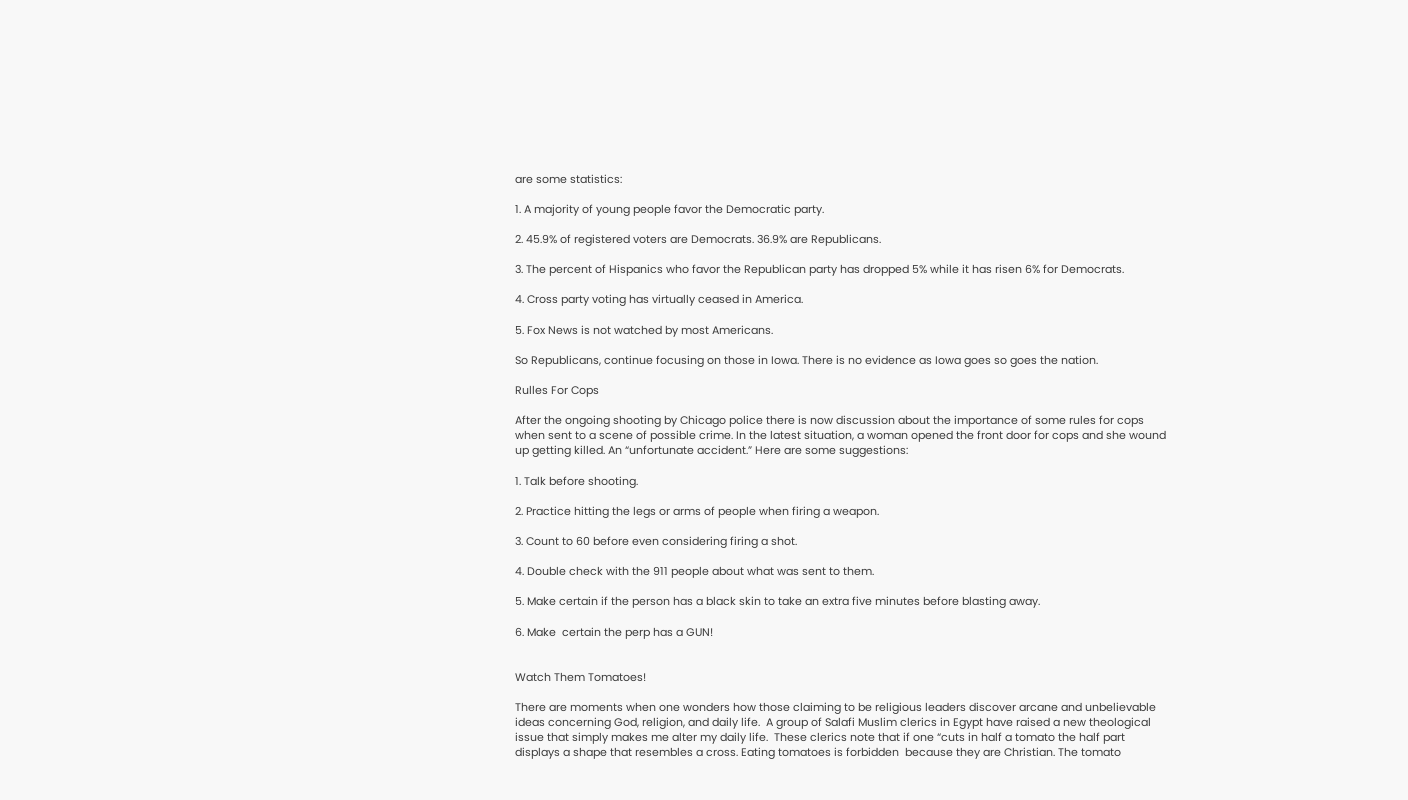are some statistics:

1. A majority of young people favor the Democratic party.

2. 45.9% of registered voters are Democrats. 36.9% are Republicans.

3. The percent of Hispanics who favor the Republican party has dropped 5% while it has risen 6% for Democrats.

4. Cross party voting has virtually ceased in America.

5. Fox News is not watched by most Americans.

So Republicans, continue focusing on those in Iowa. There is no evidence as Iowa goes so goes the nation.

Rulles For Cops

After the ongoing shooting by Chicago police there is now discussion about the importance of some rules for cops when sent to a scene of possible crime. In the latest situation, a woman opened the front door for cops and she wound up getting killed. An “unfortunate accident.” Here are some suggestions:

1. Talk before shooting.

2. Practice hitting the legs or arms of people when firing a weapon.

3. Count to 60 before even considering firing a shot.

4. Double check with the 911 people about what was sent to them.

5. Make certain if the person has a black skin to take an extra five minutes before blasting away.

6. Make  certain the perp has a GUN!


Watch Them Tomatoes!

There are moments when one wonders how those claiming to be religious leaders discover arcane and unbelievable ideas concerning God, religion, and daily life.  A group of Salafi Muslim clerics in Egypt have raised a new theological issue that simply makes me alter my daily life.  These clerics note that if one “cuts in half a tomato the half part displays a shape that resembles a cross. Eating tomatoes is forbidden  because they are Christian. The tomato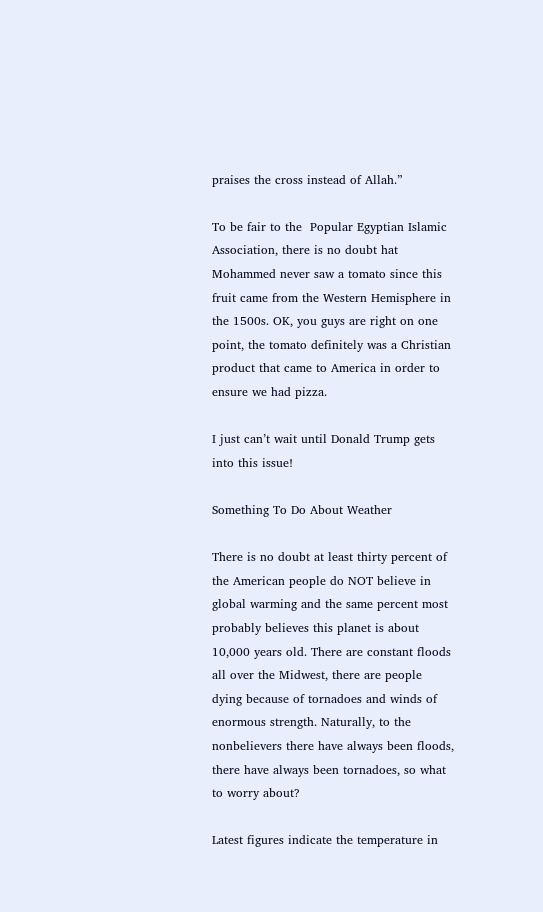praises the cross instead of Allah.”

To be fair to the  Popular Egyptian Islamic Association, there is no doubt hat Mohammed never saw a tomato since this fruit came from the Western Hemisphere in the 1500s. OK, you guys are right on one point, the tomato definitely was a Christian product that came to America in order to ensure we had pizza.

I just can’t wait until Donald Trump gets into this issue!

Something To Do About Weather

There is no doubt at least thirty percent of the American people do NOT believe in global warming and the same percent most probably believes this planet is about 10,000 years old. There are constant floods all over the Midwest, there are people dying because of tornadoes and winds of enormous strength. Naturally, to the nonbelievers there have always been floods, there have always been tornadoes, so what to worry about?

Latest figures indicate the temperature in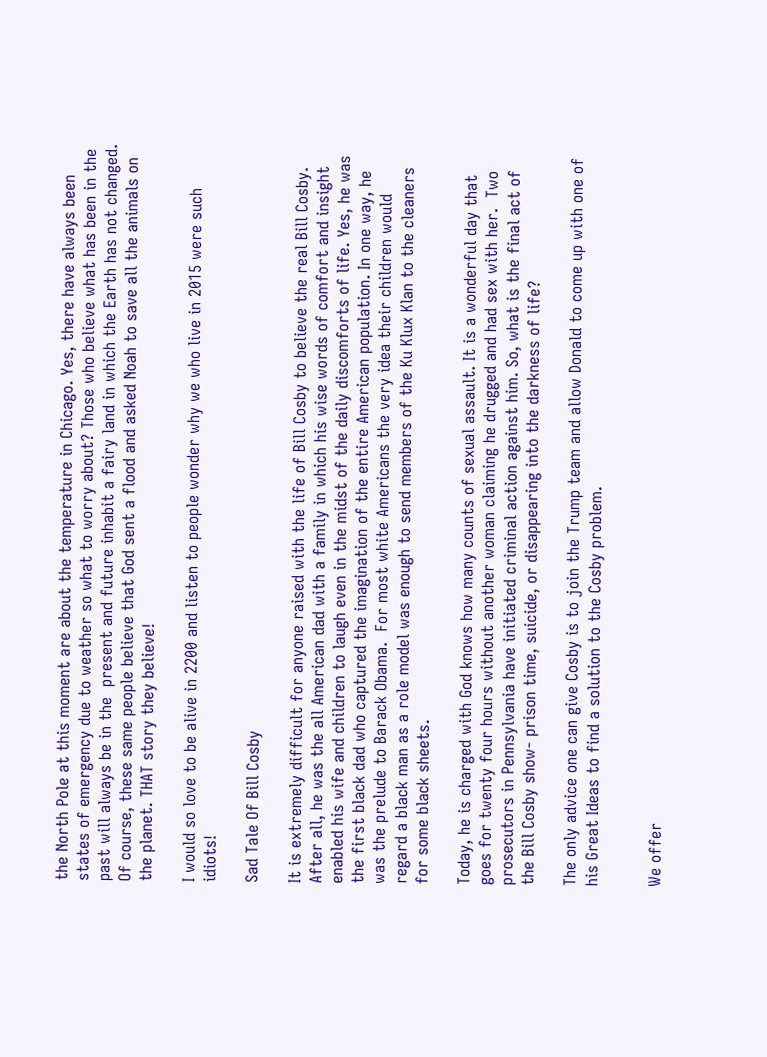the North Pole at this moment are about the temperature in Chicago. Yes, there have always been states of emergency due to weather so what to worry about? Those who believe what has been in the past will always be in the  present and future inhabit a fairy land in which the Earth has not changed. Of course, these same people believe that God sent a flood and asked Noah to save all the animals on the planet. THAT story they believe!

I would so love to be alive in 2200 and listen to people wonder why we who live in 2015 were such idiots!

Sad Tale Of Bill Cosby

It is extremely difficult for anyone raised with the life of Bill Cosby to believe the real Bill Cosby. After all, he was the all American dad with a family in which his wise words of comfort and insight enabled his wife and children to laugh even in the midst of the daily discomforts of life. Yes, he was the first black dad who captured the imagination of the entire American population. In one way, he was the prelude to Barack Obama.  For most white Americans the very idea their children would regard a black man as a role model was enough to send members of the Ku Klux Klan to the cleaners for some black sheets.

Today, he is charged with God knows how many counts of sexual assault. It is a wonderful day that goes for twenty four hours without another woman claiming he drugged and had sex with her.  Two prosecutors in Pennsylvania have initiated criminal action against him. So, what is the final act of the Bill Cosby show- prison time, suicide, or disappearing into the darkness of life?

The only advice one can give Cosby is to join the Trump team and allow Donald to come up with one of his Great Ideas to find a solution to the Cosby problem.


We offer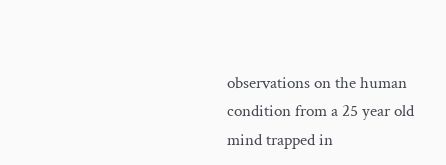observations on the human condition from a 25 year old mind trapped in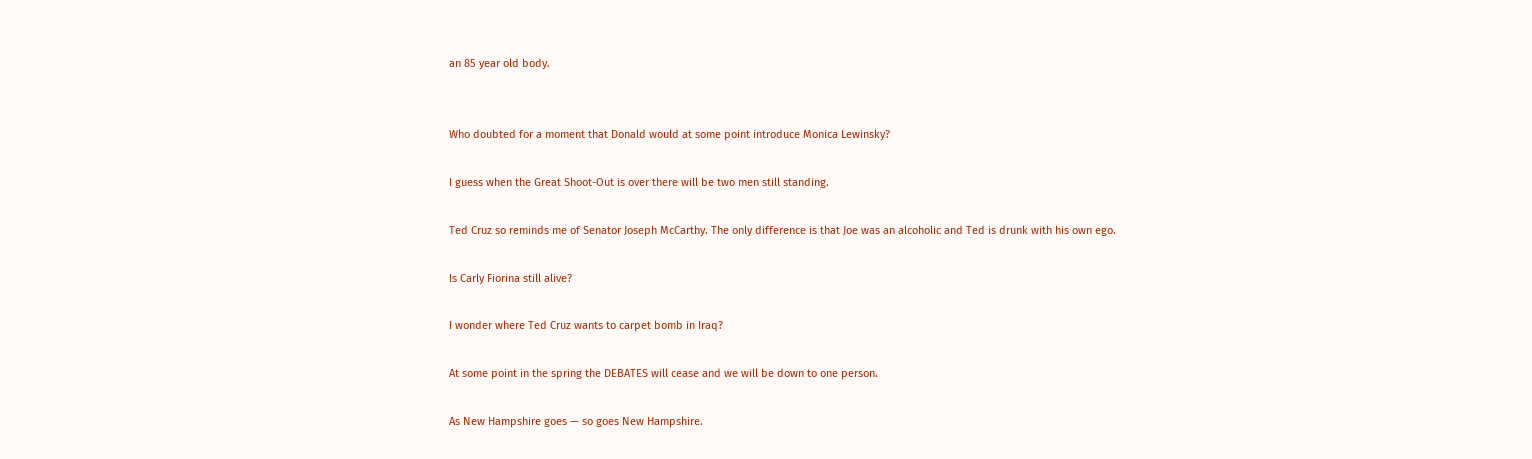an 85 year old body.


Who doubted for a moment that Donald would at some point introduce Monica Lewinsky?

I guess when the Great Shoot-Out is over there will be two men still standing.

Ted Cruz so reminds me of Senator Joseph McCarthy. The only difference is that Joe was an alcoholic and Ted is drunk with his own ego.

Is Carly Fiorina still alive?

I wonder where Ted Cruz wants to carpet bomb in Iraq?

At some point in the spring the DEBATES will cease and we will be down to one person.

As New Hampshire goes — so goes New Hampshire.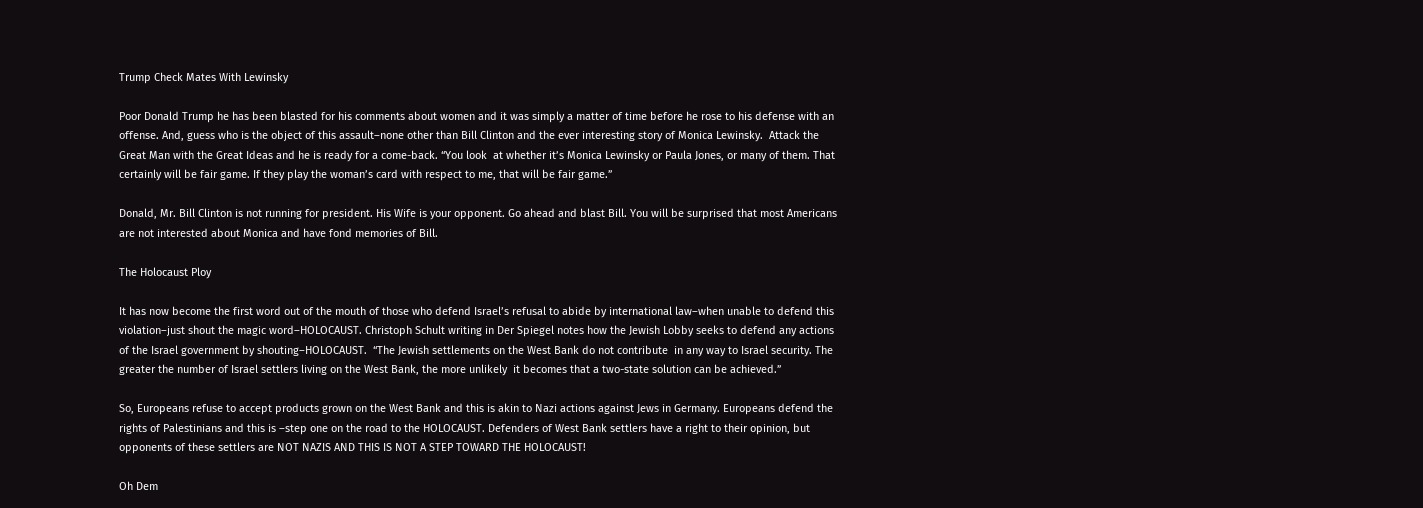Trump Check Mates With Lewinsky

Poor Donald Trump he has been blasted for his comments about women and it was simply a matter of time before he rose to his defense with an offense. And, guess who is the object of this assault–none other than Bill Clinton and the ever interesting story of Monica Lewinsky.  Attack the Great Man with the Great Ideas and he is ready for a come-back. “You look  at whether it’s Monica Lewinsky or Paula Jones, or many of them. That certainly will be fair game. If they play the woman’s card with respect to me, that will be fair game.”

Donald, Mr. Bill Clinton is not running for president. His Wife is your opponent. Go ahead and blast Bill. You will be surprised that most Americans are not interested about Monica and have fond memories of Bill.

The Holocaust Ploy

It has now become the first word out of the mouth of those who defend Israel’s refusal to abide by international law–when unable to defend this violation–just shout the magic word–HOLOCAUST. Christoph Schult writing in Der Spiegel notes how the Jewish Lobby seeks to defend any actions of the Israel government by shouting–HOLOCAUST.  “The Jewish settlements on the West Bank do not contribute  in any way to Israel security. The greater the number of Israel settlers living on the West Bank, the more unlikely  it becomes that a two-state solution can be achieved.”

So, Europeans refuse to accept products grown on the West Bank and this is akin to Nazi actions against Jews in Germany. Europeans defend the rights of Palestinians and this is –step one on the road to the HOLOCAUST. Defenders of West Bank settlers have a right to their opinion, but opponents of these settlers are NOT NAZIS AND THIS IS NOT A STEP TOWARD THE HOLOCAUST!

Oh Dem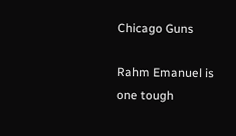Chicago Guns

Rahm Emanuel is one tough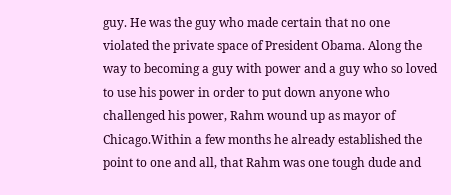guy. He was the guy who made certain that no one violated the private space of President Obama. Along the way to becoming a guy with power and a guy who so loved to use his power in order to put down anyone who challenged his power, Rahm wound up as mayor of Chicago.Within a few months he already established the point to one and all, that Rahm was one tough dude and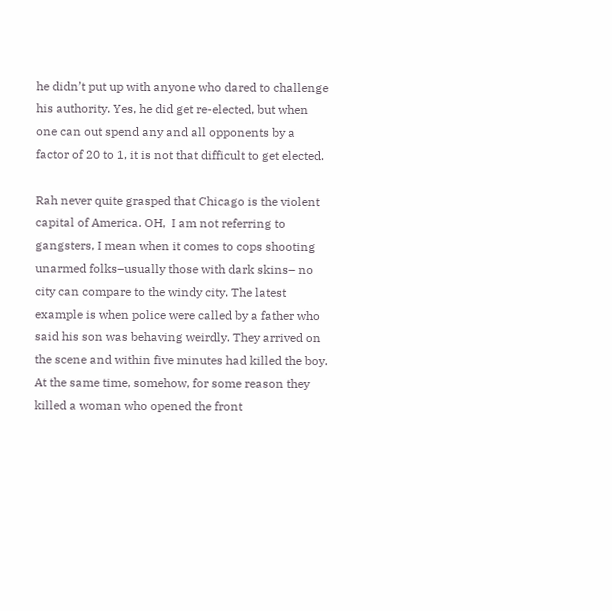he didn’t put up with anyone who dared to challenge his authority. Yes, he did get re-elected, but when one can out spend any and all opponents by a factor of 20 to 1, it is not that difficult to get elected.

Rah never quite grasped that Chicago is the violent capital of America. OH,  I am not referring to gangsters, I mean when it comes to cops shooting unarmed folks–usually those with dark skins– no city can compare to the windy city. The latest example is when police were called by a father who said his son was behaving weirdly. They arrived on the scene and within five minutes had killed the boy. At the same time, somehow, for some reason they killed a woman who opened the front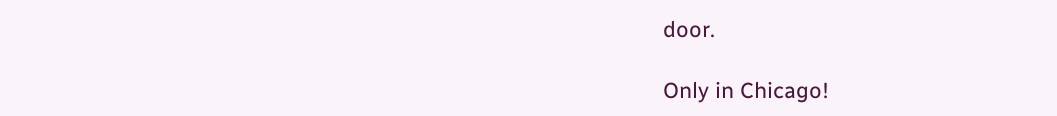door.

Only in Chicago!